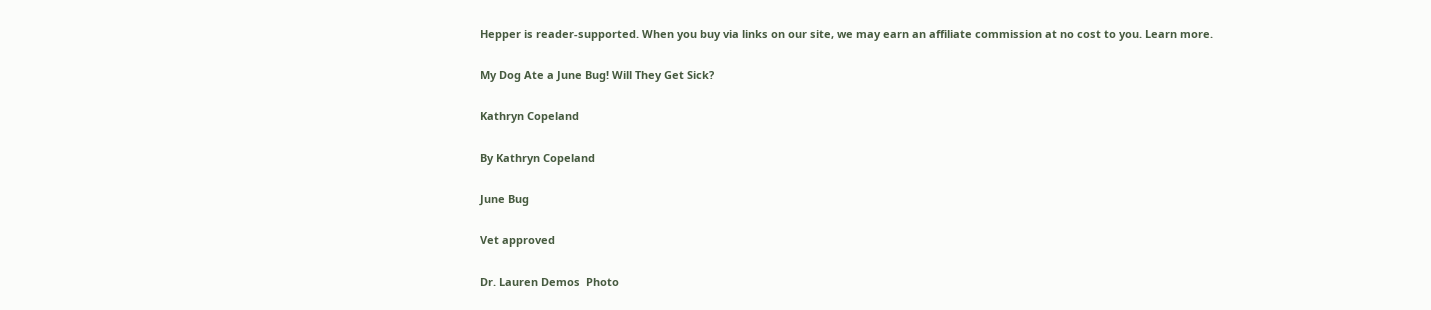Hepper is reader-supported. When you buy via links on our site, we may earn an affiliate commission at no cost to you. Learn more.

My Dog Ate a June Bug! Will They Get Sick?

Kathryn Copeland

By Kathryn Copeland

June Bug

Vet approved

Dr. Lauren Demos  Photo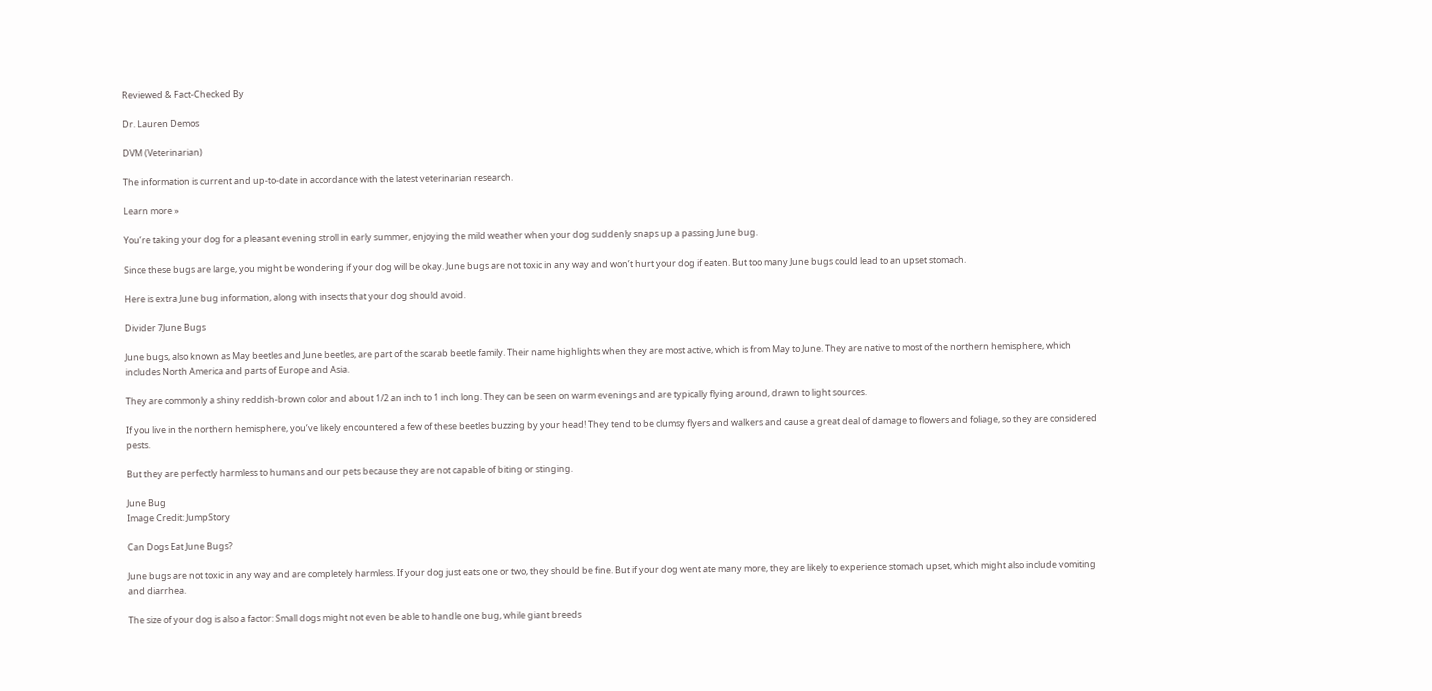Reviewed & Fact-Checked By

Dr. Lauren Demos

DVM (Veterinarian)

The information is current and up-to-date in accordance with the latest veterinarian research.

Learn more »

You’re taking your dog for a pleasant evening stroll in early summer, enjoying the mild weather when your dog suddenly snaps up a passing June bug.

Since these bugs are large, you might be wondering if your dog will be okay. June bugs are not toxic in any way and won’t hurt your dog if eaten. But too many June bugs could lead to an upset stomach.

Here is extra June bug information, along with insects that your dog should avoid.

Divider 7June Bugs

June bugs, also known as May beetles and June beetles, are part of the scarab beetle family. Their name highlights when they are most active, which is from May to June. They are native to most of the northern hemisphere, which includes North America and parts of Europe and Asia.

They are commonly a shiny reddish-brown color and about 1/2 an inch to 1 inch long. They can be seen on warm evenings and are typically flying around, drawn to light sources.

If you live in the northern hemisphere, you’ve likely encountered a few of these beetles buzzing by your head! They tend to be clumsy flyers and walkers and cause a great deal of damage to flowers and foliage, so they are considered pests.

But they are perfectly harmless to humans and our pets because they are not capable of biting or stinging.

June Bug
Image Credit: JumpStory

Can Dogs Eat June Bugs?

June bugs are not toxic in any way and are completely harmless. If your dog just eats one or two, they should be fine. But if your dog went ate many more, they are likely to experience stomach upset, which might also include vomiting and diarrhea.

The size of your dog is also a factor: Small dogs might not even be able to handle one bug, while giant breeds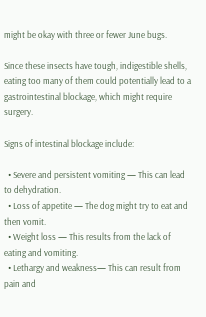might be okay with three or fewer June bugs.

Since these insects have tough, indigestible shells, eating too many of them could potentially lead to a gastrointestinal blockage, which might require surgery.

Signs of intestinal blockage include:

  • Severe and persistent vomiting — This can lead to dehydration.
  • Loss of appetite — The dog might try to eat and then vomit.
  • Weight loss — This results from the lack of eating and vomiting.
  • Lethargy and weakness— This can result from pain and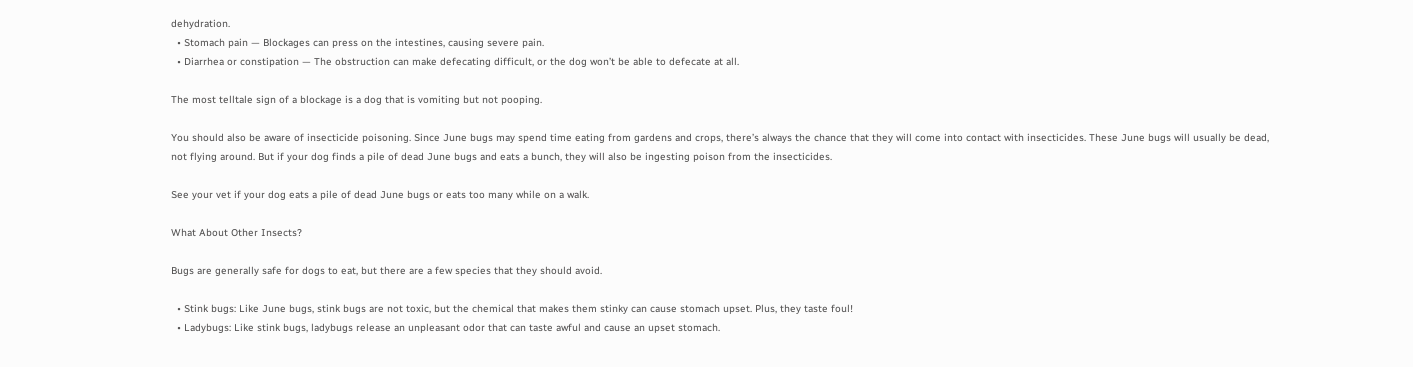dehydration.
  • Stomach pain — Blockages can press on the intestines, causing severe pain.
  • Diarrhea or constipation — The obstruction can make defecating difficult, or the dog won’t be able to defecate at all.

The most telltale sign of a blockage is a dog that is vomiting but not pooping.

You should also be aware of insecticide poisoning. Since June bugs may spend time eating from gardens and crops, there’s always the chance that they will come into contact with insecticides. These June bugs will usually be dead, not flying around. But if your dog finds a pile of dead June bugs and eats a bunch, they will also be ingesting poison from the insecticides.

See your vet if your dog eats a pile of dead June bugs or eats too many while on a walk.

What About Other Insects?

Bugs are generally safe for dogs to eat, but there are a few species that they should avoid.

  • Stink bugs: Like June bugs, stink bugs are not toxic, but the chemical that makes them stinky can cause stomach upset. Plus, they taste foul!
  • Ladybugs: Like stink bugs, ladybugs release an unpleasant odor that can taste awful and cause an upset stomach.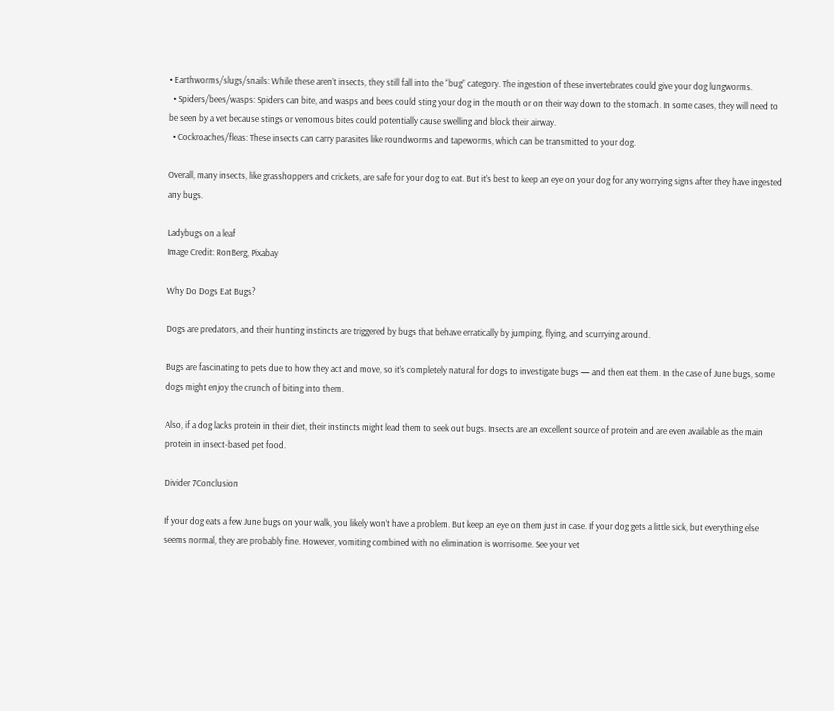• Earthworms/slugs/snails: While these aren’t insects, they still fall into the “bug” category. The ingestion of these invertebrates could give your dog lungworms.
  • Spiders/bees/wasps: Spiders can bite, and wasps and bees could sting your dog in the mouth or on their way down to the stomach. In some cases, they will need to be seen by a vet because stings or venomous bites could potentially cause swelling and block their airway.
  • Cockroaches/fleas: These insects can carry parasites like roundworms and tapeworms, which can be transmitted to your dog.

Overall, many insects, like grasshoppers and crickets, are safe for your dog to eat. But it’s best to keep an eye on your dog for any worrying signs after they have ingested any bugs.

Ladybugs on a leaf
Image Credit: RonBerg, Pixabay

Why Do Dogs Eat Bugs?

Dogs are predators, and their hunting instincts are triggered by bugs that behave erratically by jumping, flying, and scurrying around.

Bugs are fascinating to pets due to how they act and move, so it’s completely natural for dogs to investigate bugs — and then eat them. In the case of June bugs, some dogs might enjoy the crunch of biting into them.

Also, if a dog lacks protein in their diet, their instincts might lead them to seek out bugs. Insects are an excellent source of protein and are even available as the main protein in insect-based pet food.

Divider 7Conclusion

If your dog eats a few June bugs on your walk, you likely won’t have a problem. But keep an eye on them just in case. If your dog gets a little sick, but everything else seems normal, they are probably fine. However, vomiting combined with no elimination is worrisome. See your vet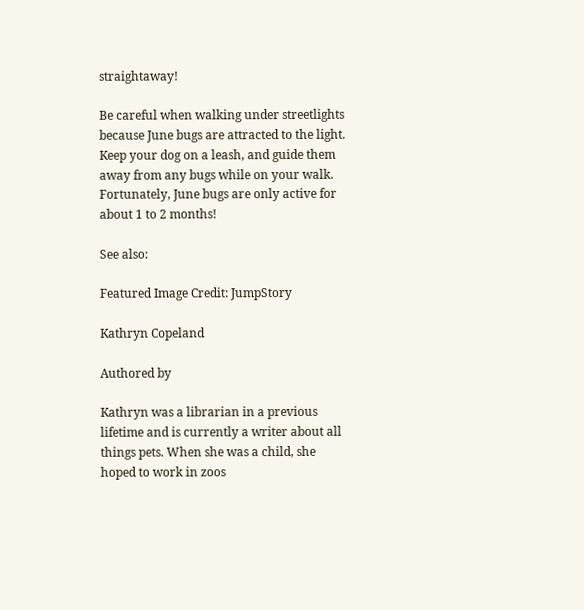straightaway!

Be careful when walking under streetlights because June bugs are attracted to the light. Keep your dog on a leash, and guide them away from any bugs while on your walk. Fortunately, June bugs are only active for about 1 to 2 months!

See also:

Featured Image Credit: JumpStory

Kathryn Copeland

Authored by

Kathryn was a librarian in a previous lifetime and is currently a writer about all things pets. When she was a child, she hoped to work in zoos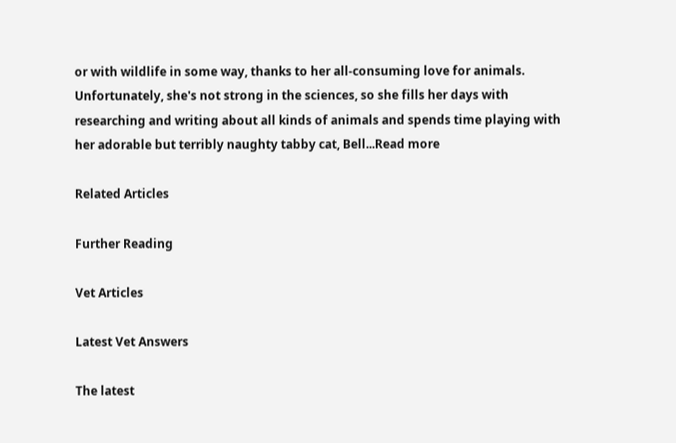or with wildlife in some way, thanks to her all-consuming love for animals. Unfortunately, she's not strong in the sciences, so she fills her days with researching and writing about all kinds of animals and spends time playing with her adorable but terribly naughty tabby cat, Bell...Read more

Related Articles

Further Reading

Vet Articles

Latest Vet Answers

The latest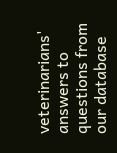veterinarians' answers to questions from our database